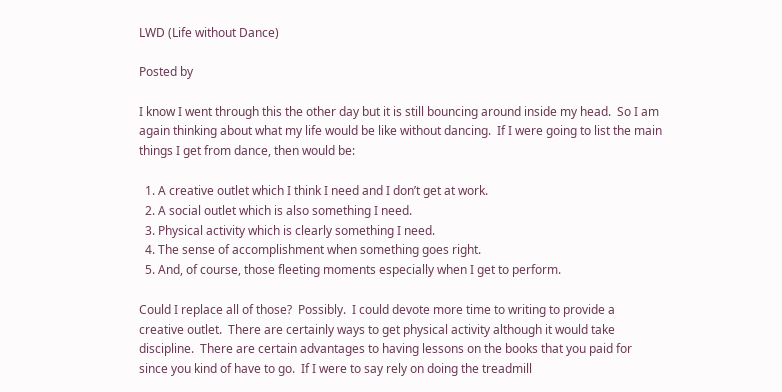LWD (Life without Dance)

Posted by

I know I went through this the other day but it is still bouncing around inside my head.  So I am again thinking about what my life would be like without dancing.  If I were going to list the main things I get from dance, then would be:

  1. A creative outlet which I think I need and I don’t get at work.
  2. A social outlet which is also something I need.
  3. Physical activity which is clearly something I need.
  4. The sense of accomplishment when something goes right.
  5. And, of course, those fleeting moments especially when I get to perform.

Could I replace all of those?  Possibly.  I could devote more time to writing to provide a creative outlet.  There are certainly ways to get physical activity although it would take discipline.  There are certain advantages to having lessons on the books that you paid for since you kind of have to go.  If I were to say rely on doing the treadmill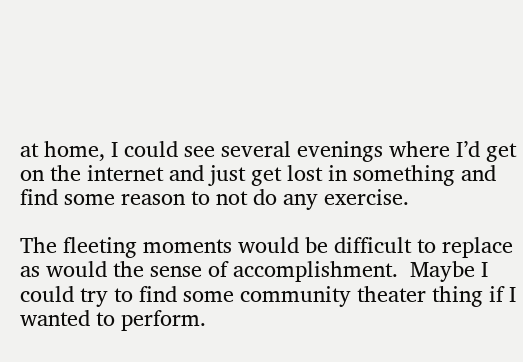at home, I could see several evenings where I’d get on the internet and just get lost in something and find some reason to not do any exercise.

The fleeting moments would be difficult to replace as would the sense of accomplishment.  Maybe I could try to find some community theater thing if I wanted to perform.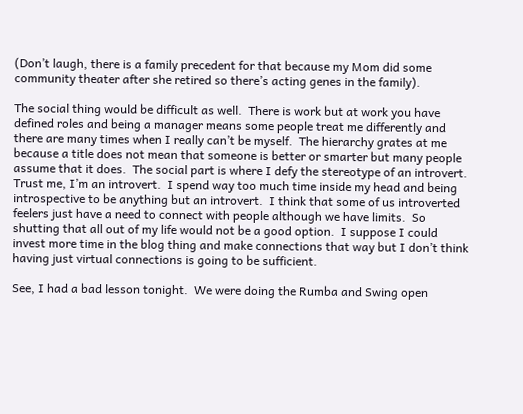(Don’t laugh, there is a family precedent for that because my Mom did some community theater after she retired so there’s acting genes in the family).

The social thing would be difficult as well.  There is work but at work you have defined roles and being a manager means some people treat me differently and there are many times when I really can’t be myself.  The hierarchy grates at me because a title does not mean that someone is better or smarter but many people assume that it does.  The social part is where I defy the stereotype of an introvert.  Trust me, I’m an introvert.  I spend way too much time inside my head and being introspective to be anything but an introvert.  I think that some of us introverted feelers just have a need to connect with people although we have limits.  So shutting that all out of my life would not be a good option.  I suppose I could invest more time in the blog thing and make connections that way but I don’t think having just virtual connections is going to be sufficient.

See, I had a bad lesson tonight.  We were doing the Rumba and Swing open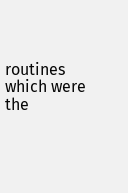routines which were the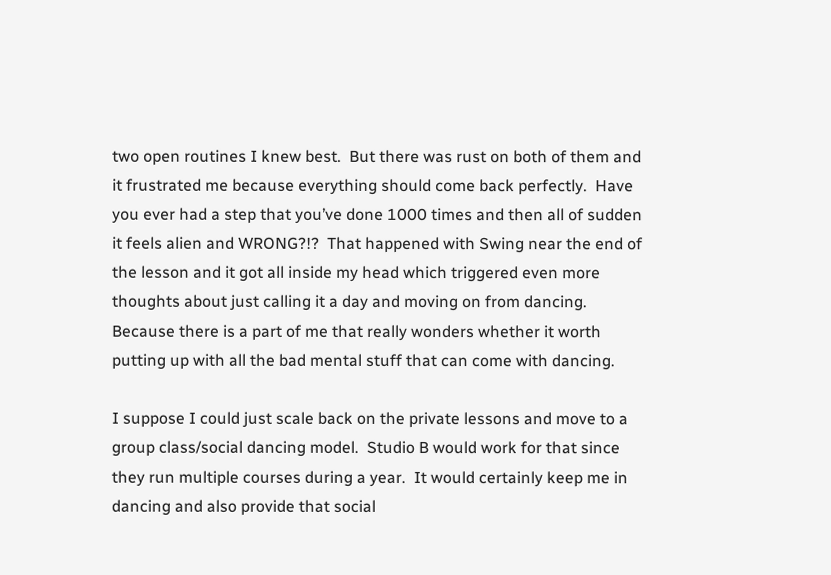two open routines I knew best.  But there was rust on both of them and it frustrated me because everything should come back perfectly.  Have you ever had a step that you’ve done 1000 times and then all of sudden it feels alien and WRONG?!?  That happened with Swing near the end of the lesson and it got all inside my head which triggered even more thoughts about just calling it a day and moving on from dancing.  Because there is a part of me that really wonders whether it worth putting up with all the bad mental stuff that can come with dancing.

I suppose I could just scale back on the private lessons and move to a group class/social dancing model.  Studio B would work for that since they run multiple courses during a year.  It would certainly keep me in dancing and also provide that social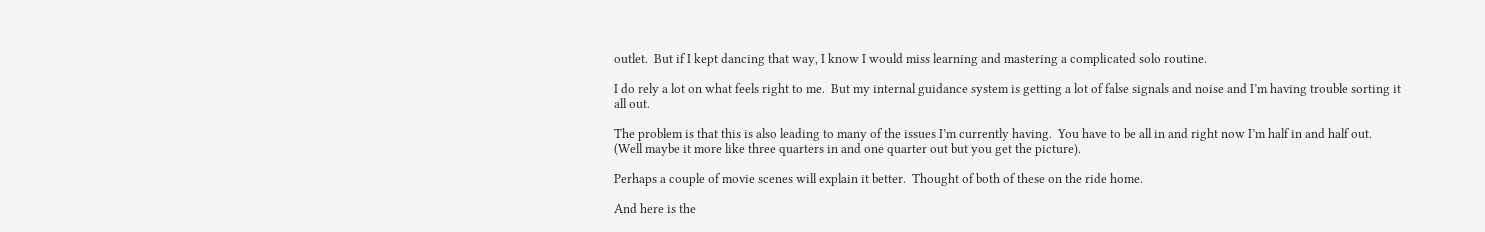outlet.  But if I kept dancing that way, I know I would miss learning and mastering a complicated solo routine.

I do rely a lot on what feels right to me.  But my internal guidance system is getting a lot of false signals and noise and I’m having trouble sorting it all out.

The problem is that this is also leading to many of the issues I’m currently having.  You have to be all in and right now I’m half in and half out.  (Well maybe it more like three quarters in and one quarter out but you get the picture).

Perhaps a couple of movie scenes will explain it better.  Thought of both of these on the ride home.

And here is the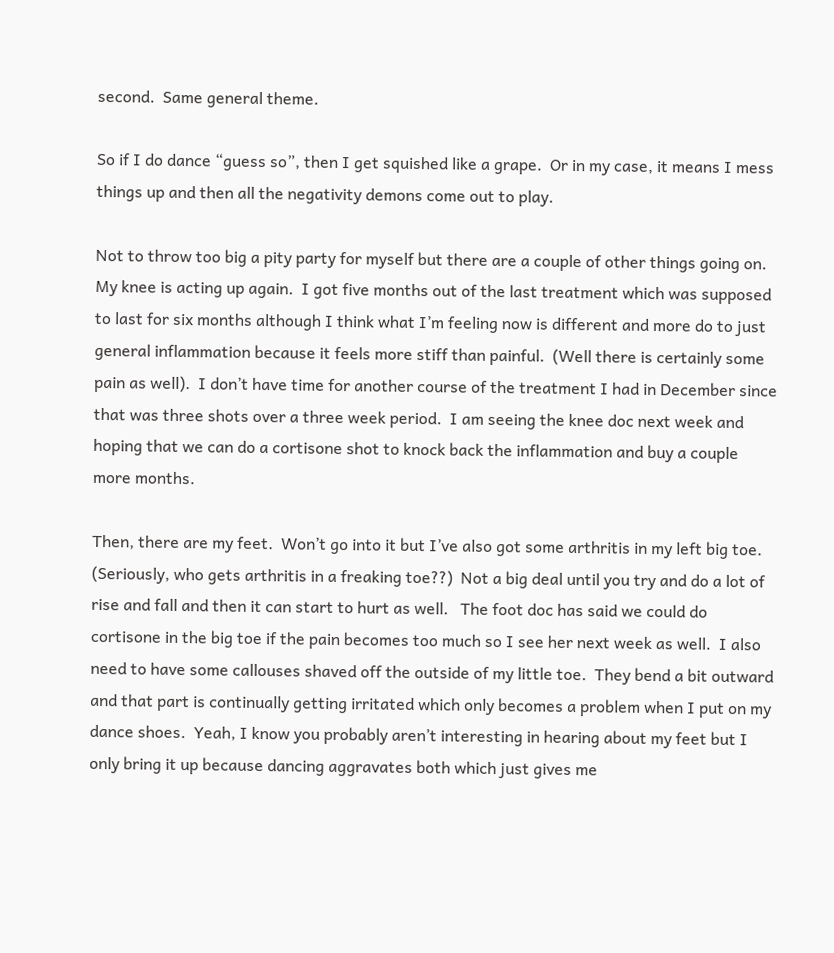second.  Same general theme.

So if I do dance “guess so”, then I get squished like a grape.  Or in my case, it means I mess things up and then all the negativity demons come out to play.

Not to throw too big a pity party for myself but there are a couple of other things going on.  My knee is acting up again.  I got five months out of the last treatment which was supposed to last for six months although I think what I’m feeling now is different and more do to just general inflammation because it feels more stiff than painful.  (Well there is certainly some pain as well).  I don’t have time for another course of the treatment I had in December since that was three shots over a three week period.  I am seeing the knee doc next week and hoping that we can do a cortisone shot to knock back the inflammation and buy a couple more months.

Then, there are my feet.  Won’t go into it but I’ve also got some arthritis in my left big toe.  (Seriously, who gets arthritis in a freaking toe??)  Not a big deal until you try and do a lot of rise and fall and then it can start to hurt as well.   The foot doc has said we could do cortisone in the big toe if the pain becomes too much so I see her next week as well.  I also need to have some callouses shaved off the outside of my little toe.  They bend a bit outward and that part is continually getting irritated which only becomes a problem when I put on my dance shoes.  Yeah, I know you probably aren’t interesting in hearing about my feet but I only bring it up because dancing aggravates both which just gives me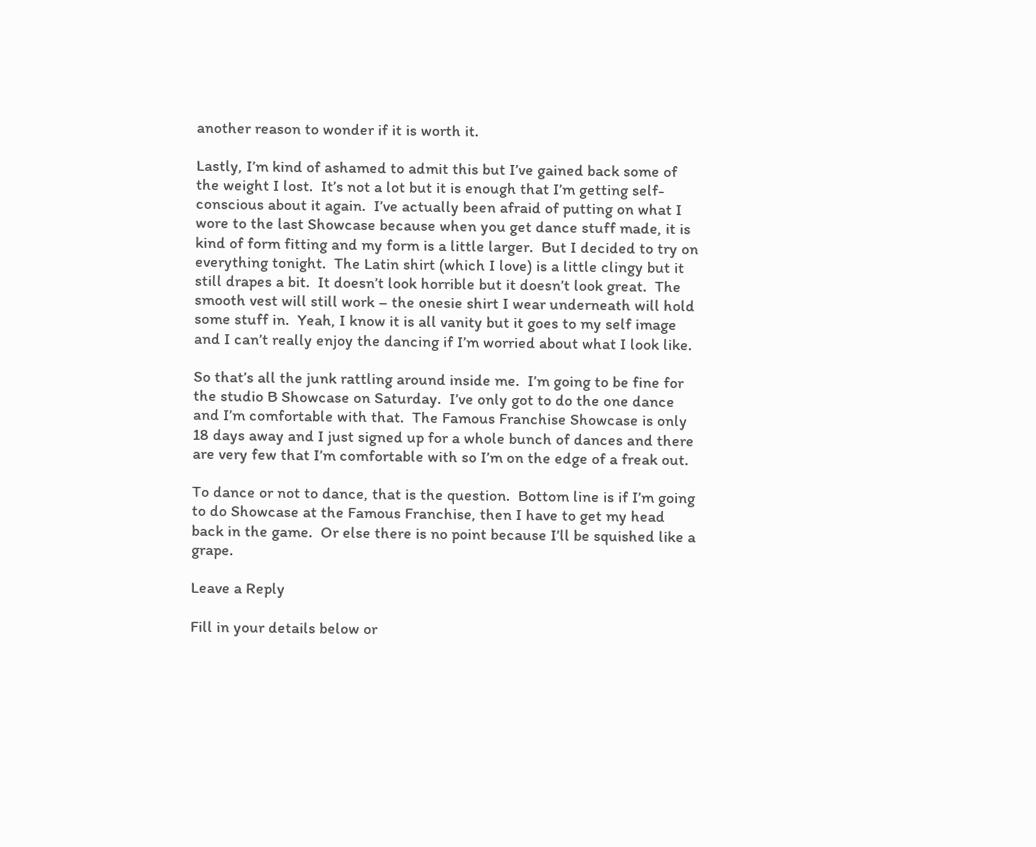another reason to wonder if it is worth it.

Lastly, I’m kind of ashamed to admit this but I’ve gained back some of the weight I lost.  It’s not a lot but it is enough that I’m getting self-conscious about it again.  I’ve actually been afraid of putting on what I wore to the last Showcase because when you get dance stuff made, it is kind of form fitting and my form is a little larger.  But I decided to try on everything tonight.  The Latin shirt (which I love) is a little clingy but it still drapes a bit.  It doesn’t look horrible but it doesn’t look great.  The smooth vest will still work – the onesie shirt I wear underneath will hold some stuff in.  Yeah, I know it is all vanity but it goes to my self image and I can’t really enjoy the dancing if I’m worried about what I look like.

So that’s all the junk rattling around inside me.  I’m going to be fine for the studio B Showcase on Saturday.  I’ve only got to do the one dance and I’m comfortable with that.  The Famous Franchise Showcase is only 18 days away and I just signed up for a whole bunch of dances and there are very few that I’m comfortable with so I’m on the edge of a freak out.

To dance or not to dance, that is the question.  Bottom line is if I’m going to do Showcase at the Famous Franchise, then I have to get my head back in the game.  Or else there is no point because I’ll be squished like a grape.

Leave a Reply

Fill in your details below or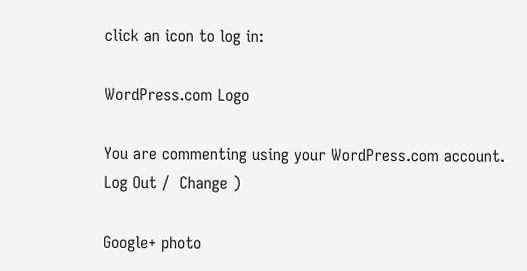click an icon to log in:

WordPress.com Logo

You are commenting using your WordPress.com account. Log Out /  Change )

Google+ photo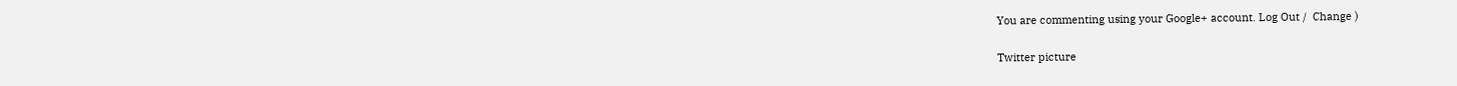You are commenting using your Google+ account. Log Out /  Change )

Twitter picture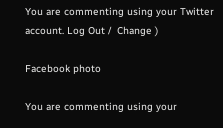You are commenting using your Twitter account. Log Out /  Change )

Facebook photo

You are commenting using your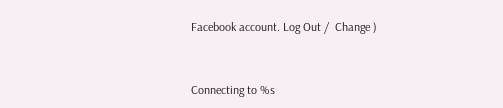Facebook account. Log Out /  Change )


Connecting to %s